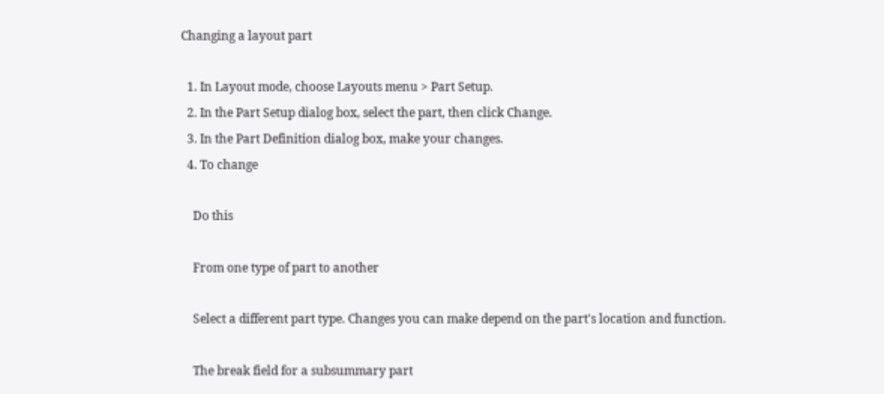Changing a layout part

  1. In Layout mode, choose Layouts menu > Part Setup.
  2. In the Part Setup dialog box, select the part, then click Change.
  3. In the Part Definition dialog box, make your changes.
  4. To change

    Do this

    From one type of part to another

    Select a different part type. Changes you can make depend on the part's location and function.

    The break field for a subsummary part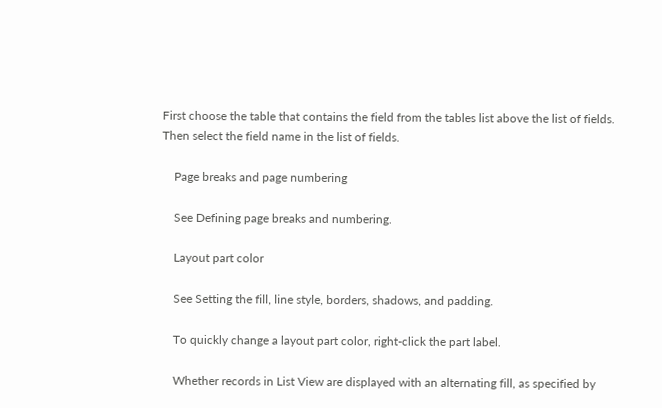First choose the table that contains the field from the tables list above the list of fields. Then select the field name in the list of fields.

    Page breaks and page numbering

    See Defining page breaks and numbering.

    Layout part color

    See Setting the fill, line style, borders, shadows, and padding.

    To quickly change a layout part color, right-click the part label.

    Whether records in List View are displayed with an alternating fill, as specified by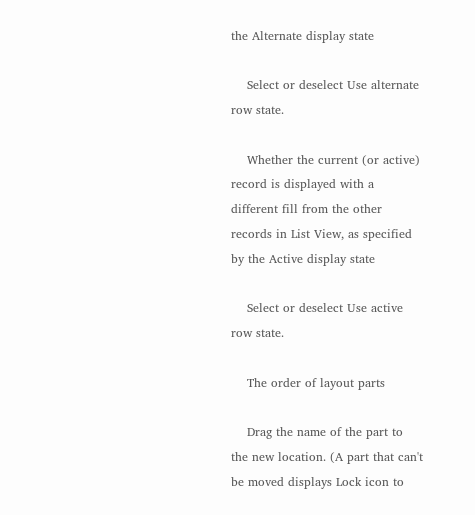the Alternate display state

    Select or deselect Use alternate row state.

    Whether the current (or active) record is displayed with a different fill from the other records in List View, as specified by the Active display state

    Select or deselect Use active row state.

    The order of layout parts

    Drag the name of the part to the new location. (A part that can't be moved displays Lock icon to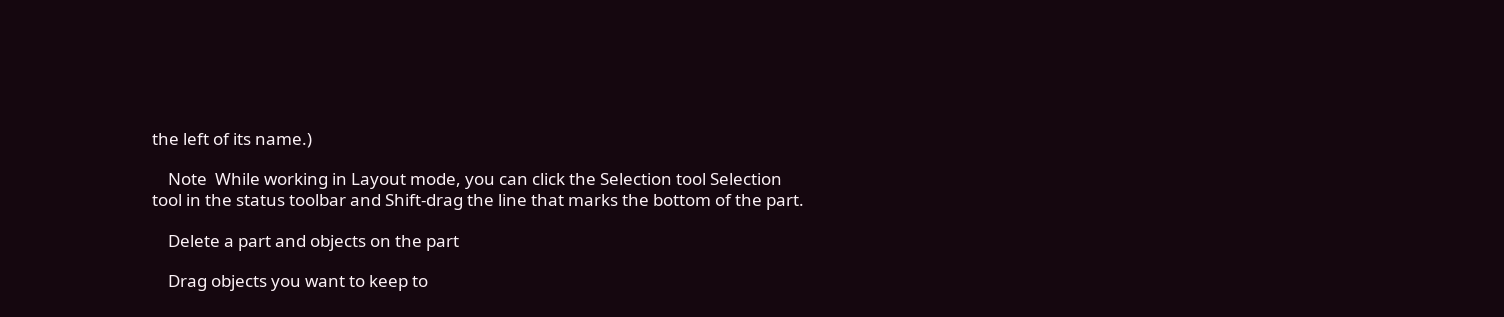the left of its name.)

    Note  While working in Layout mode, you can click the Selection tool Selection tool in the status toolbar and Shift-drag the line that marks the bottom of the part.

    Delete a part and objects on the part

    Drag objects you want to keep to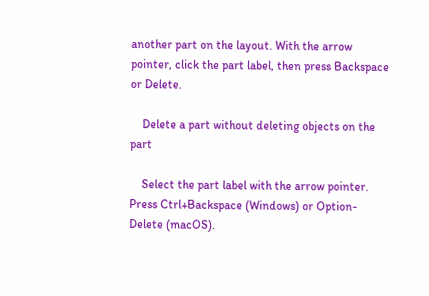another part on the layout. With the arrow pointer, click the part label, then press Backspace or Delete.

    Delete a part without deleting objects on the part

    Select the part label with the arrow pointer. Press Ctrl+Backspace (Windows) or Option-Delete (macOS).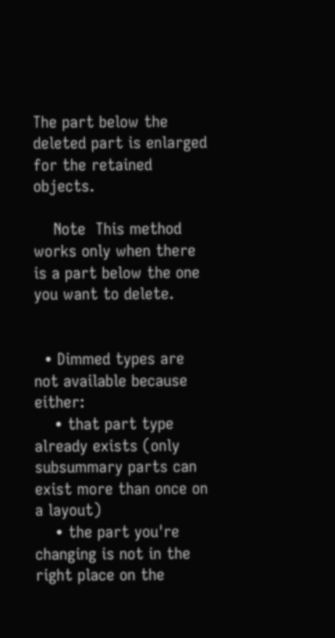The part below the deleted part is enlarged for the retained objects.

    Note  This method works only when there is a part below the one you want to delete.


  • Dimmed types are not available because either:
    • that part type already exists (only subsummary parts can exist more than once on a layout)
    • the part you're changing is not in the right place on the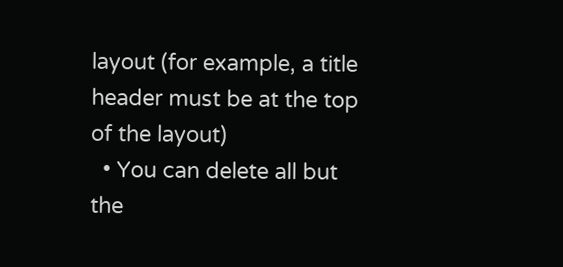layout (for example, a title header must be at the top of the layout)
  • You can delete all but the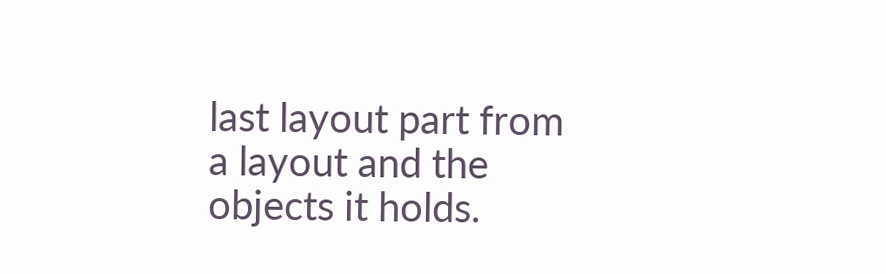last layout part from a layout and the objects it holds.